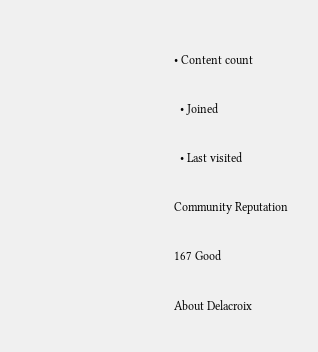• Content count

  • Joined

  • Last visited

Community Reputation

167 Good

About Delacroix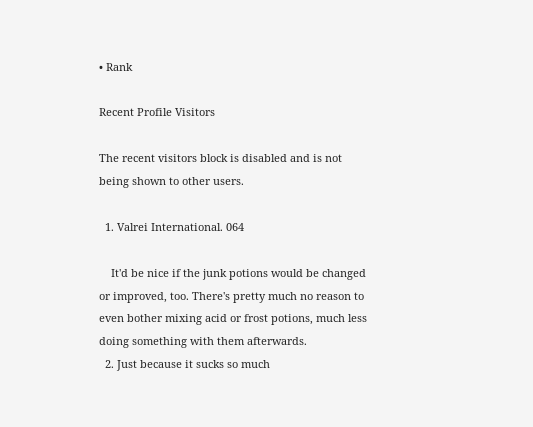• Rank

Recent Profile Visitors

The recent visitors block is disabled and is not being shown to other users.

  1. Valrei International. 064

    It'd be nice if the junk potions would be changed or improved, too. There's pretty much no reason to even bother mixing acid or frost potions, much less doing something with them afterwards.
  2. Just because it sucks so much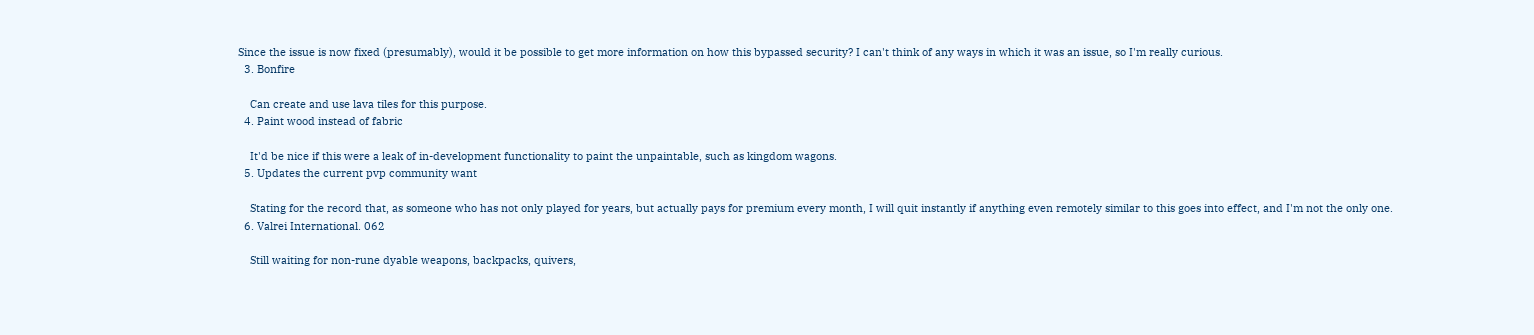Since the issue is now fixed (presumably), would it be possible to get more information on how this bypassed security? I can't think of any ways in which it was an issue, so I'm really curious.
  3. Bonfire

    Can create and use lava tiles for this purpose.
  4. Paint wood instead of fabric

    It'd be nice if this were a leak of in-development functionality to paint the unpaintable, such as kingdom wagons.
  5. Updates the current pvp community want

    Stating for the record that, as someone who has not only played for years, but actually pays for premium every month, I will quit instantly if anything even remotely similar to this goes into effect, and I'm not the only one.
  6. Valrei International. 062

    Still waiting for non-rune dyable weapons, backpacks, quivers,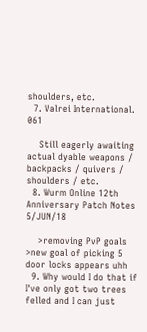shoulders, etc.
  7. Valrei International. 061

    Still eagerly awaiting actual dyable weapons / backpacks / quivers / shoulders / etc.
  8. Wurm Online 12th Anniversary Patch Notes 5/JUN/18

    >removing PvP goals >new goal of picking 5 door locks appears uhh
  9. Why would I do that if I've only got two trees felled and I can just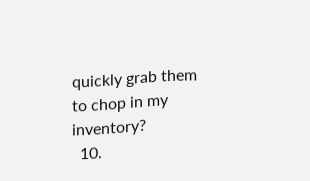quickly grab them to chop in my inventory?
  10.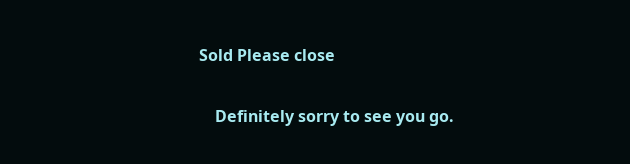Sold Please close

    Definitely sorry to see you go.